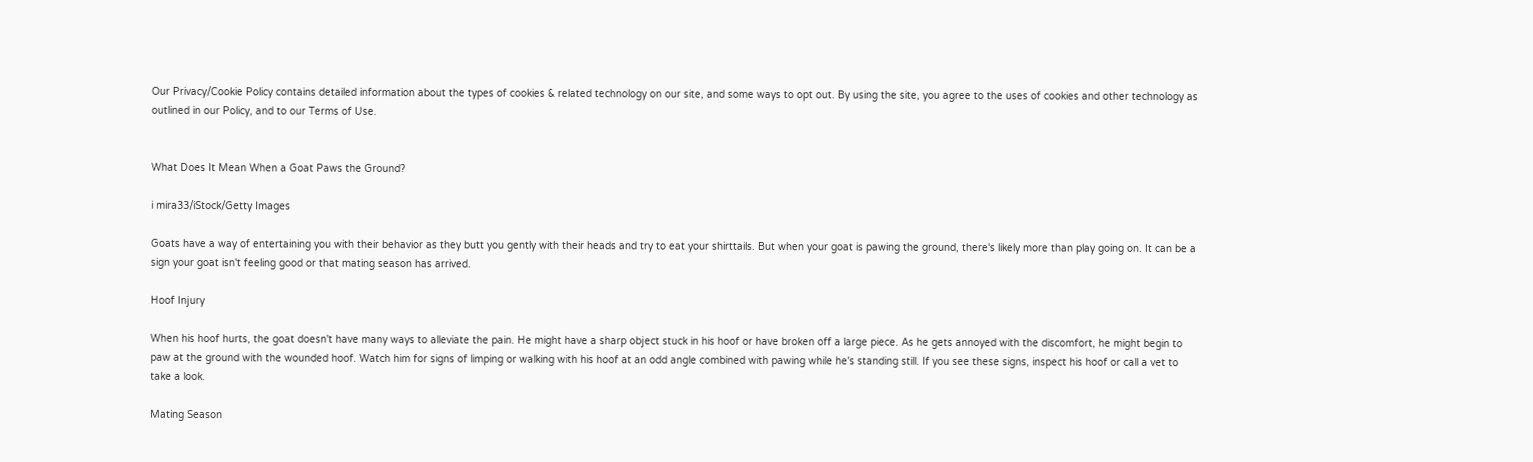Our Privacy/Cookie Policy contains detailed information about the types of cookies & related technology on our site, and some ways to opt out. By using the site, you agree to the uses of cookies and other technology as outlined in our Policy, and to our Terms of Use.


What Does It Mean When a Goat Paws the Ground?

i mira33/iStock/Getty Images

Goats have a way of entertaining you with their behavior as they butt you gently with their heads and try to eat your shirttails. But when your goat is pawing the ground, there's likely more than play going on. It can be a sign your goat isn't feeling good or that mating season has arrived.

Hoof Injury

When his hoof hurts, the goat doesn't have many ways to alleviate the pain. He might have a sharp object stuck in his hoof or have broken off a large piece. As he gets annoyed with the discomfort, he might begin to paw at the ground with the wounded hoof. Watch him for signs of limping or walking with his hoof at an odd angle combined with pawing while he's standing still. If you see these signs, inspect his hoof or call a vet to take a look.

Mating Season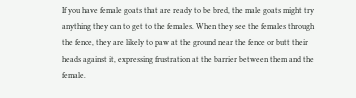If you have female goats that are ready to be bred, the male goats might try anything they can to get to the females. When they see the females through the fence, they are likely to paw at the ground near the fence or butt their heads against it, expressing frustration at the barrier between them and the female.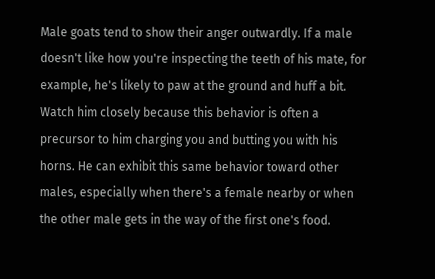Male goats tend to show their anger outwardly. If a male doesn't like how you're inspecting the teeth of his mate, for example, he's likely to paw at the ground and huff a bit. Watch him closely because this behavior is often a precursor to him charging you and butting you with his horns. He can exhibit this same behavior toward other males, especially when there's a female nearby or when the other male gets in the way of the first one's food.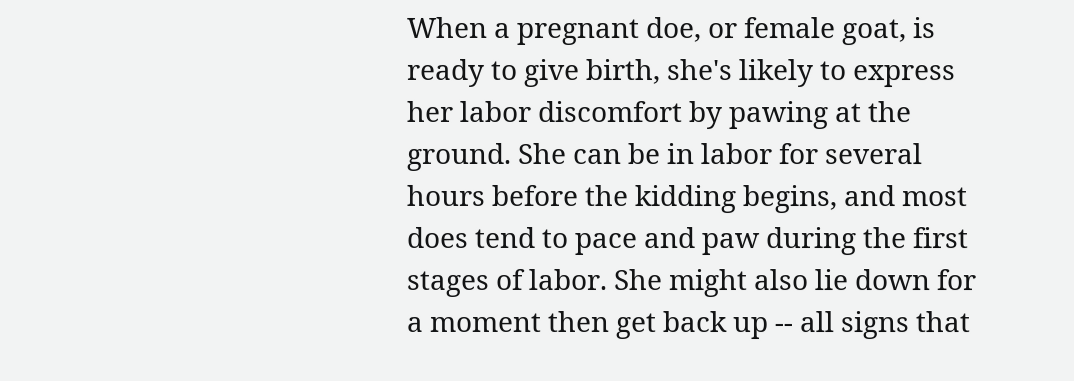When a pregnant doe, or female goat, is ready to give birth, she's likely to express her labor discomfort by pawing at the ground. She can be in labor for several hours before the kidding begins, and most does tend to pace and paw during the first stages of labor. She might also lie down for a moment then get back up -- all signs that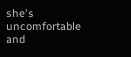she's uncomfortable and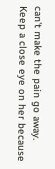can't make the pain go away. Keep a close eye on her because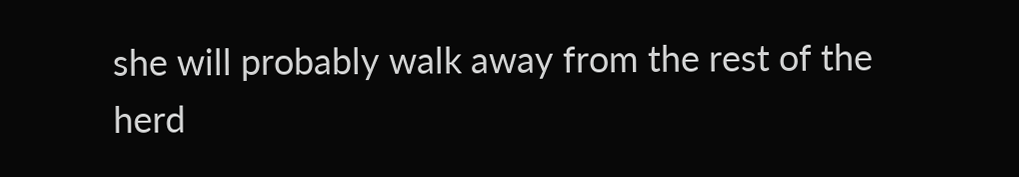she will probably walk away from the rest of the herd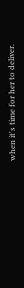when it's time for her to deliver.